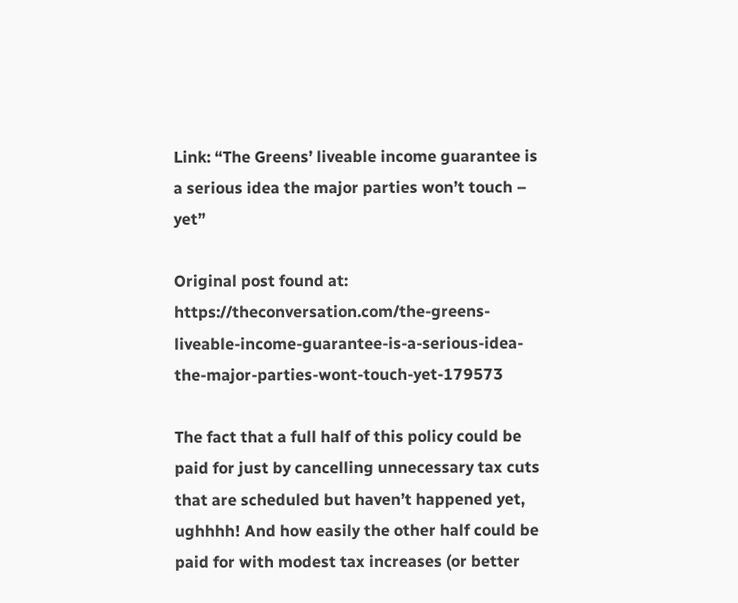Link: “The Greens’ liveable income guarantee is a serious idea the major parties won’t touch – yet”

Original post found at: https://theconversation.com/the-greens-liveable-income-guarantee-is-a-serious-idea-the-major-parties-wont-touch-yet-179573

The fact that a full half of this policy could be paid for just by cancelling unnecessary tax cuts that are scheduled but haven’t happened yet, ughhhh! And how easily the other half could be paid for with modest tax increases (or better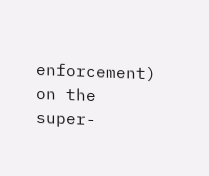enforcement) on the super-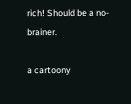rich! Should be a no-brainer.

a cartoony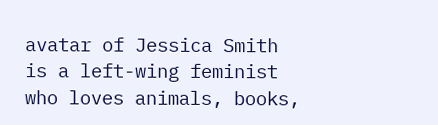avatar of Jessica Smith is a left-wing feminist who loves animals, books,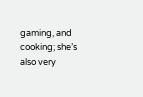gaming, and cooking; she’s also very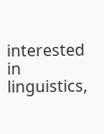interested in linguistics,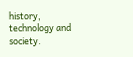history, technology and society.